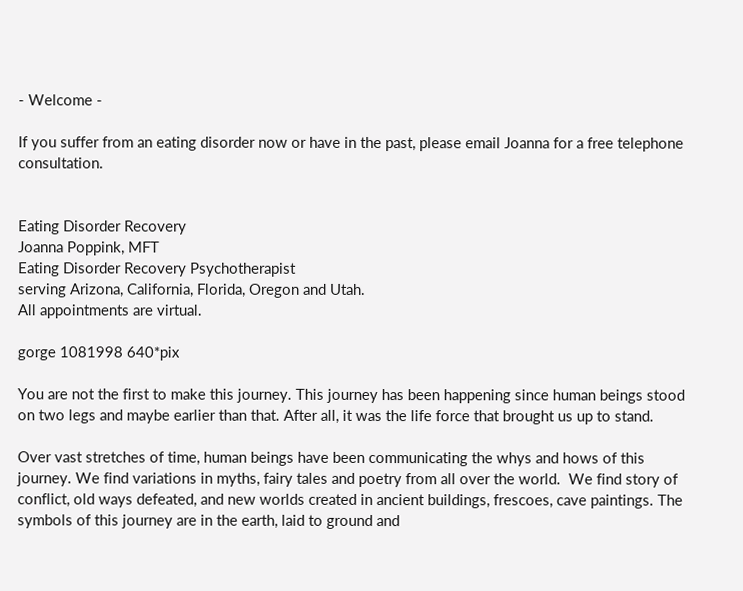- Welcome -

If you suffer from an eating disorder now or have in the past, please email Joanna for a free telephone consultation.


Eating Disorder Recovery
Joanna Poppink, MFT
Eating Disorder Recovery Psychotherapist
serving Arizona, California, Florida, Oregon and Utah.
All appointments are virtual.

gorge 1081998 640*pix

You are not the first to make this journey. This journey has been happening since human beings stood on two legs and maybe earlier than that. After all, it was the life force that brought us up to stand.

Over vast stretches of time, human beings have been communicating the whys and hows of this journey. We find variations in myths, fairy tales and poetry from all over the world.  We find story of conflict, old ways defeated, and new worlds created in ancient buildings, frescoes, cave paintings. The symbols of this journey are in the earth, laid to ground and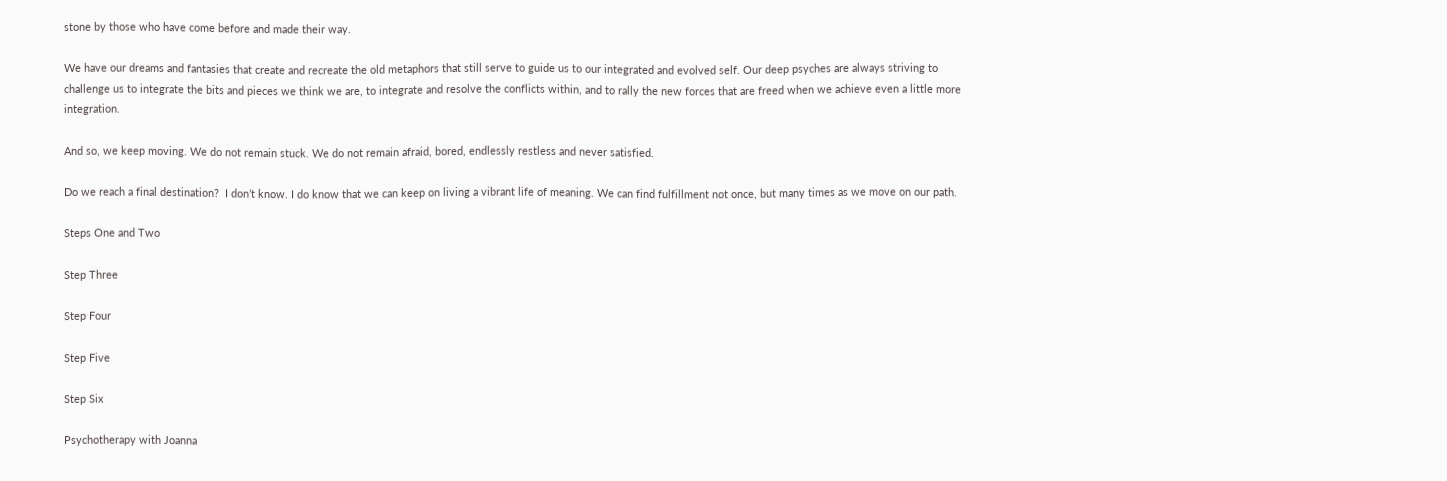stone by those who have come before and made their way.

We have our dreams and fantasies that create and recreate the old metaphors that still serve to guide us to our integrated and evolved self. Our deep psyches are always striving to challenge us to integrate the bits and pieces we think we are, to integrate and resolve the conflicts within, and to rally the new forces that are freed when we achieve even a little more integration.

And so, we keep moving. We do not remain stuck. We do not remain afraid, bored, endlessly restless and never satisfied.

Do we reach a final destination?  I don’t know. I do know that we can keep on living a vibrant life of meaning. We can find fulfillment not once, but many times as we move on our path.

Steps One and Two

Step Three

Step Four

Step Five

Step Six

Psychotherapy with Joanna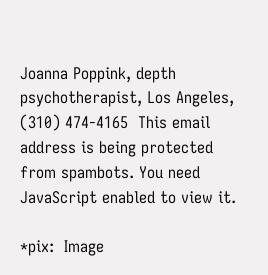Joanna Poppink, depth psychotherapist, Los Angeles, (310) 474-4165  This email address is being protected from spambots. You need JavaScript enabled to view it.

*pix:  Image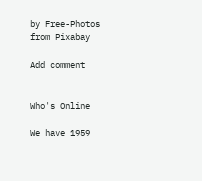by Free-Photos from Pixabay

Add comment


Who's Online

We have 1959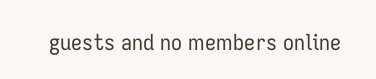guests and no members online